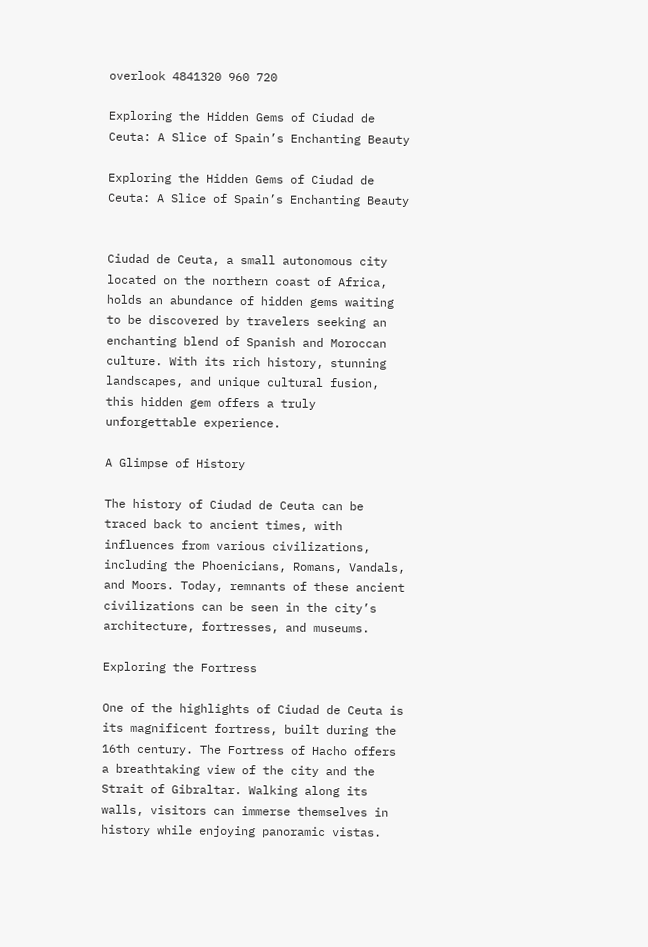overlook 4841320 960 720

Exploring the Hidden Gems of Ciudad de Ceuta: A Slice of Spain’s Enchanting Beauty

Exploring the Hidden Gems of Ciudad de Ceuta: A Slice of Spain’s Enchanting Beauty


Ciudad de Ceuta, a small autonomous city located on the northern coast of Africa, holds an abundance of hidden gems waiting to be discovered by travelers seeking an enchanting blend of Spanish and Moroccan culture. With its rich history, stunning landscapes, and unique cultural fusion, this hidden gem offers a truly unforgettable experience.

A Glimpse of History

The history of Ciudad de Ceuta can be traced back to ancient times, with influences from various civilizations, including the Phoenicians, Romans, Vandals, and Moors. Today, remnants of these ancient civilizations can be seen in the city’s architecture, fortresses, and museums.

Exploring the Fortress

One of the highlights of Ciudad de Ceuta is its magnificent fortress, built during the 16th century. The Fortress of Hacho offers a breathtaking view of the city and the Strait of Gibraltar. Walking along its walls, visitors can immerse themselves in history while enjoying panoramic vistas.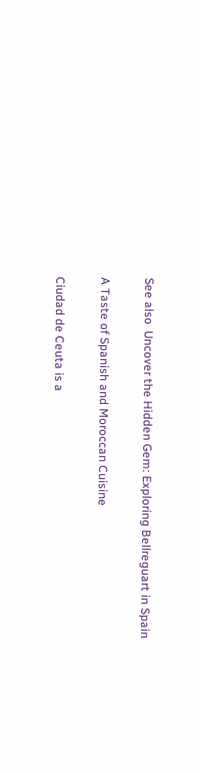See also  Uncover the Hidden Gem: Exploring Bellreguart in Spain

A Taste of Spanish and Moroccan Cuisine

Ciudad de Ceuta is a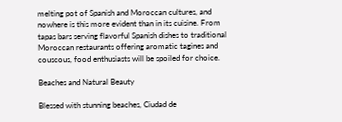melting pot of Spanish and Moroccan cultures, and nowhere is this more evident than in its cuisine. From tapas bars serving flavorful Spanish dishes to traditional Moroccan restaurants offering aromatic tagines and couscous, food enthusiasts will be spoiled for choice.

Beaches and Natural Beauty

Blessed with stunning beaches, Ciudad de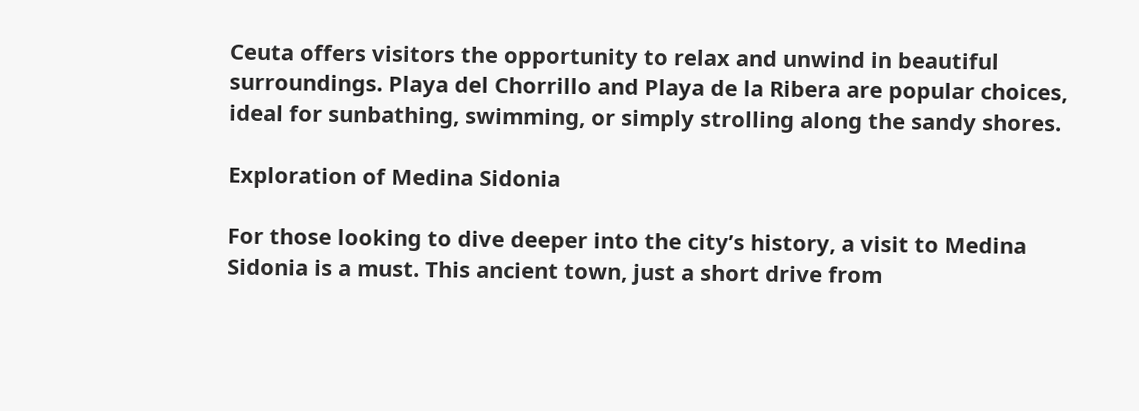Ceuta offers visitors the opportunity to relax and unwind in beautiful surroundings. Playa del Chorrillo and Playa de la Ribera are popular choices, ideal for sunbathing, swimming, or simply strolling along the sandy shores.

Exploration of Medina Sidonia

For those looking to dive deeper into the city’s history, a visit to Medina Sidonia is a must. This ancient town, just a short drive from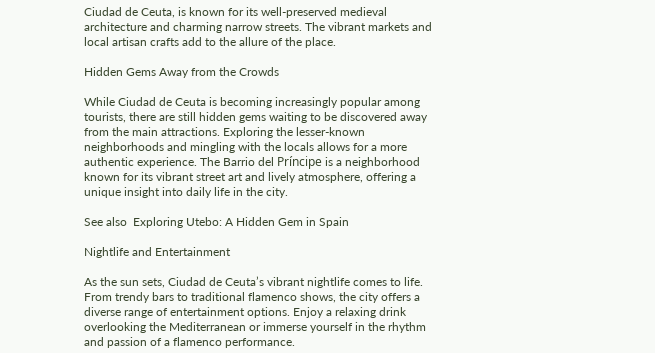Ciudad de Ceuta, is known for its well-preserved medieval architecture and charming narrow streets. The vibrant markets and local artisan crafts add to the allure of the place.

Hidden Gems Away from the Crowds

While Ciudad de Ceuta is becoming increasingly popular among tourists, there are still hidden gems waiting to be discovered away from the main attractions. Exploring the lesser-known neighborhoods and mingling with the locals allows for a more authentic experience. The Barrio del Príncipe is a neighborhood known for its vibrant street art and lively atmosphere, offering a unique insight into daily life in the city.

See also  Exploring Utebo: A Hidden Gem in Spain

Nightlife and Entertainment

As the sun sets, Ciudad de Ceuta’s vibrant nightlife comes to life. From trendy bars to traditional flamenco shows, the city offers a diverse range of entertainment options. Enjoy a relaxing drink overlooking the Mediterranean or immerse yourself in the rhythm and passion of a flamenco performance.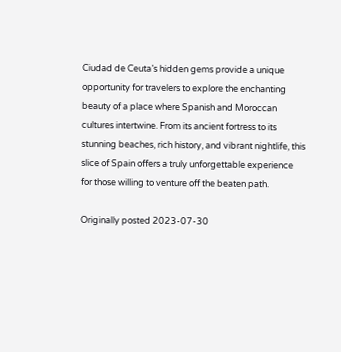Ciudad de Ceuta’s hidden gems provide a unique opportunity for travelers to explore the enchanting beauty of a place where Spanish and Moroccan cultures intertwine. From its ancient fortress to its stunning beaches, rich history, and vibrant nightlife, this slice of Spain offers a truly unforgettable experience for those willing to venture off the beaten path.

Originally posted 2023-07-30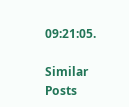09:21:05.

Similar Posts